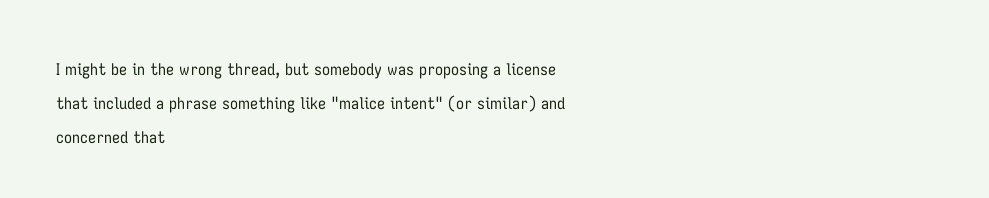I might be in the wrong thread, but somebody was proposing a license
that included a phrase something like "malice intent" (or similar) and
concerned that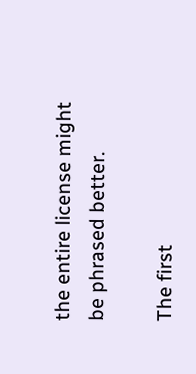the entire license might be phrased better.

The first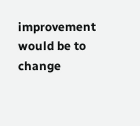improvement would be to change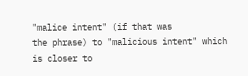"malice intent" (if that was
the phrase) to "malicious intent" which is closer to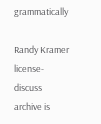grammatically

Randy Kramer
license-discuss archive is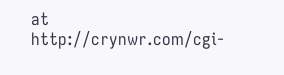at http://crynwr.com/cgi-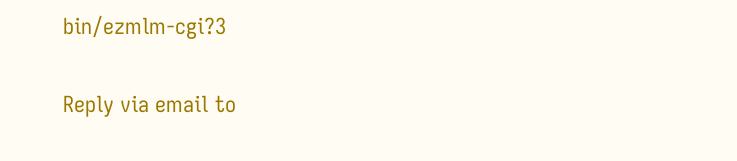bin/ezmlm-cgi?3

Reply via email to